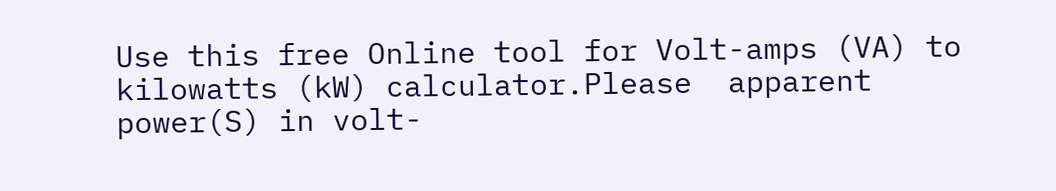Use this free Online tool for Volt-amps (VA) to kilowatts (kW) calculator.Please  apparent power(S) in volt-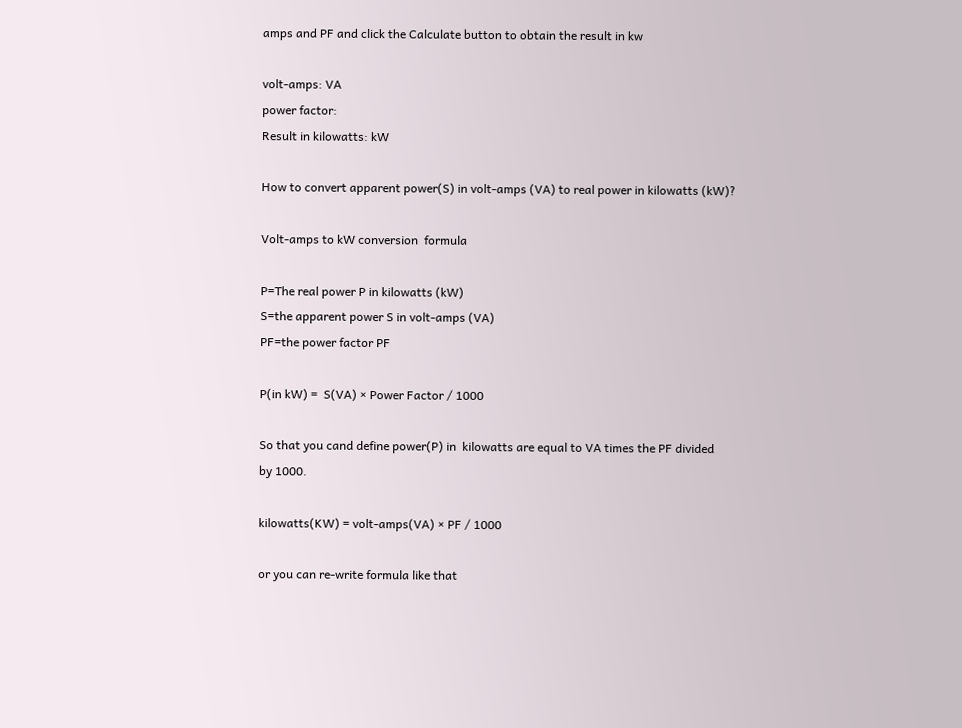amps and PF and click the Calculate button to obtain the result in kw

volt-amps: VA
power factor:
Result in kilowatts: kW

How to convert apparent power(S) in volt-amps (VA) to real power in kilowatts (kW)?

Volt-amps to kW conversion  formula

P=The real power P in kilowatts (kW)
S=the apparent power S in volt-amps (VA)
PF=the power factor PF

P(in kW) =  S(VA) × Power Factor / 1000

So that you cand define power(P) in  kilowatts are equal to VA times the PF divided
by 1000.

kilowatts(KW) = volt-amps(VA) × PF / 1000

or you can re-write formula like that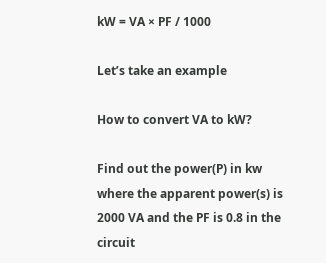kW = VA × PF / 1000

Let’s take an example

How to convert VA to kW?

Find out the power(P) in kw where the apparent power(s) is 2000 VA and the PF is 0.8 in the circuit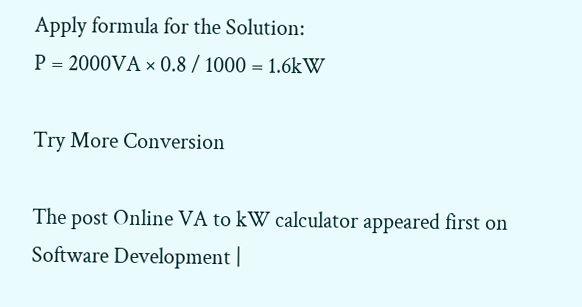Apply formula for the Solution:
P = 2000VA × 0.8 / 1000 = 1.6kW

Try More Conversion

The post Online VA to kW calculator appeared first on Software Development |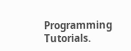Programming Tutorials.